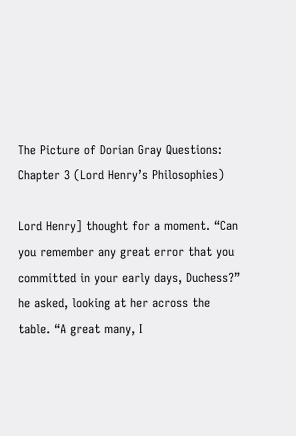The Picture of Dorian Gray Questions: Chapter 3 (Lord Henry’s Philosophies)

Lord Henry] thought for a moment. “Can you remember any great error that you committed in your early days, Duchess?” he asked, looking at her across the table. “A great many, I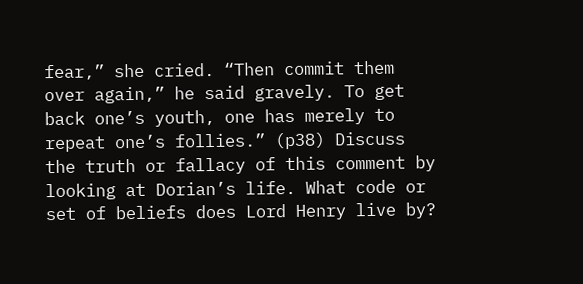fear,” she cried. “Then commit them over again,” he said gravely. To get back one’s youth, one has merely to repeat one’s follies.” (p38) Discuss the truth or fallacy of this comment by looking at Dorian’s life. What code or set of beliefs does Lord Henry live by?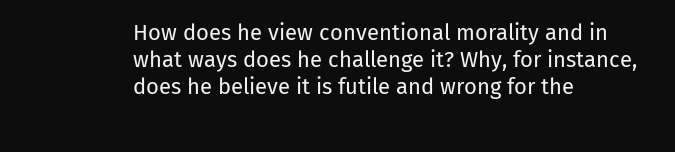How does he view conventional morality and in what ways does he challenge it? Why, for instance, does he believe it is futile and wrong for the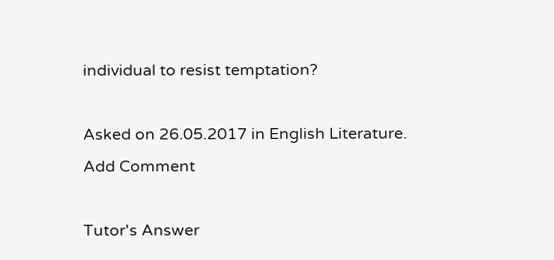individual to resist temptation?

Asked on 26.05.2017 in English Literature.
Add Comment

Tutor's Answer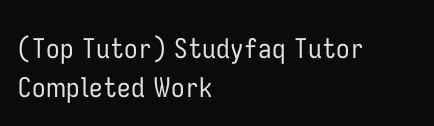(Top Tutor) Studyfaq Tutor
Completed Work